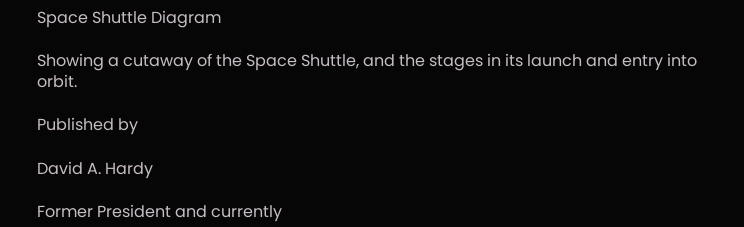Space Shuttle Diagram

Showing a cutaway of the Space Shuttle, and the stages in its launch and entry into orbit.

Published by

David A. Hardy

Former President and currently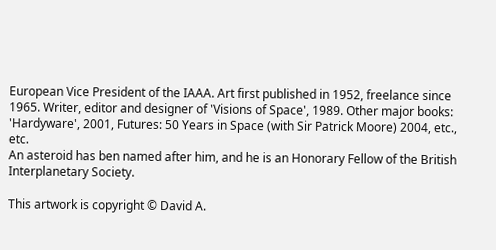European Vice President of the IAAA. Art first published in 1952, freelance since 1965. Writer, editor and designer of 'Visions of Space', 1989. Other major books: 'Hardyware', 2001, Futures: 50 Years in Space (with Sir Patrick Moore) 2004, etc., etc.
An asteroid has ben named after him, and he is an Honorary Fellow of the British Interplanetary Society.

This artwork is copyright © David A.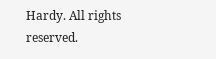Hardy. All rights reserved.